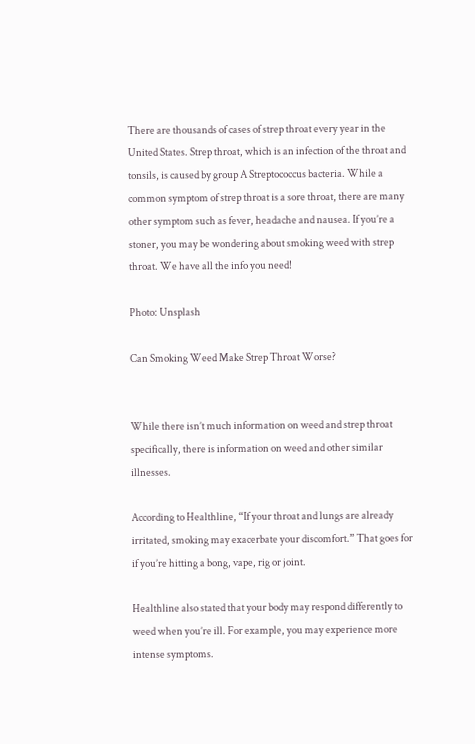There are thousands of cases of strep throat every year in the United States. Strep throat, which is an infection of the throat and tonsils, is caused by group A Streptococcus bacteria. While a common symptom of strep throat is a sore throat, there are many other symptom such as fever, headache and nausea. If you’re a stoner, you may be wondering about smoking weed with strep throat. We have all the info you need!

Photo: Unsplash

Can Smoking Weed Make Strep Throat Worse?


While there isn’t much information on weed and strep throat specifically, there is information on weed and other similar illnesses.

According to Healthline, “If your throat and lungs are already irritated, smoking may exacerbate your discomfort.” That goes for if you’re hitting a bong, vape, rig or joint.

Healthline also stated that your body may respond differently to weed when you’re ill. For example, you may experience more intense symptoms.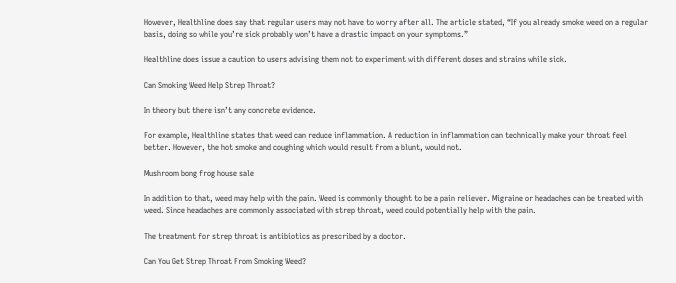However, Healthline does say that regular users may not have to worry after all. The article stated, “If you already smoke weed on a regular basis, doing so while you’re sick probably won’t have a drastic impact on your symptoms.”

Healthline does issue a caution to users advising them not to experiment with different doses and strains while sick.

Can Smoking Weed Help Strep Throat?

In theory but there isn’t any concrete evidence.

For example, Healthline states that weed can reduce inflammation. A reduction in inflammation can technically make your throat feel better. However, the hot smoke and coughing which would result from a blunt, would not.

Mushroom bong frog house sale

In addition to that, weed may help with the pain. Weed is commonly thought to be a pain reliever. Migraine or headaches can be treated with weed. Since headaches are commonly associated with strep throat, weed could potentially help with the pain.

The treatment for strep throat is antibiotics as prescribed by a doctor.

Can You Get Strep Throat From Smoking Weed?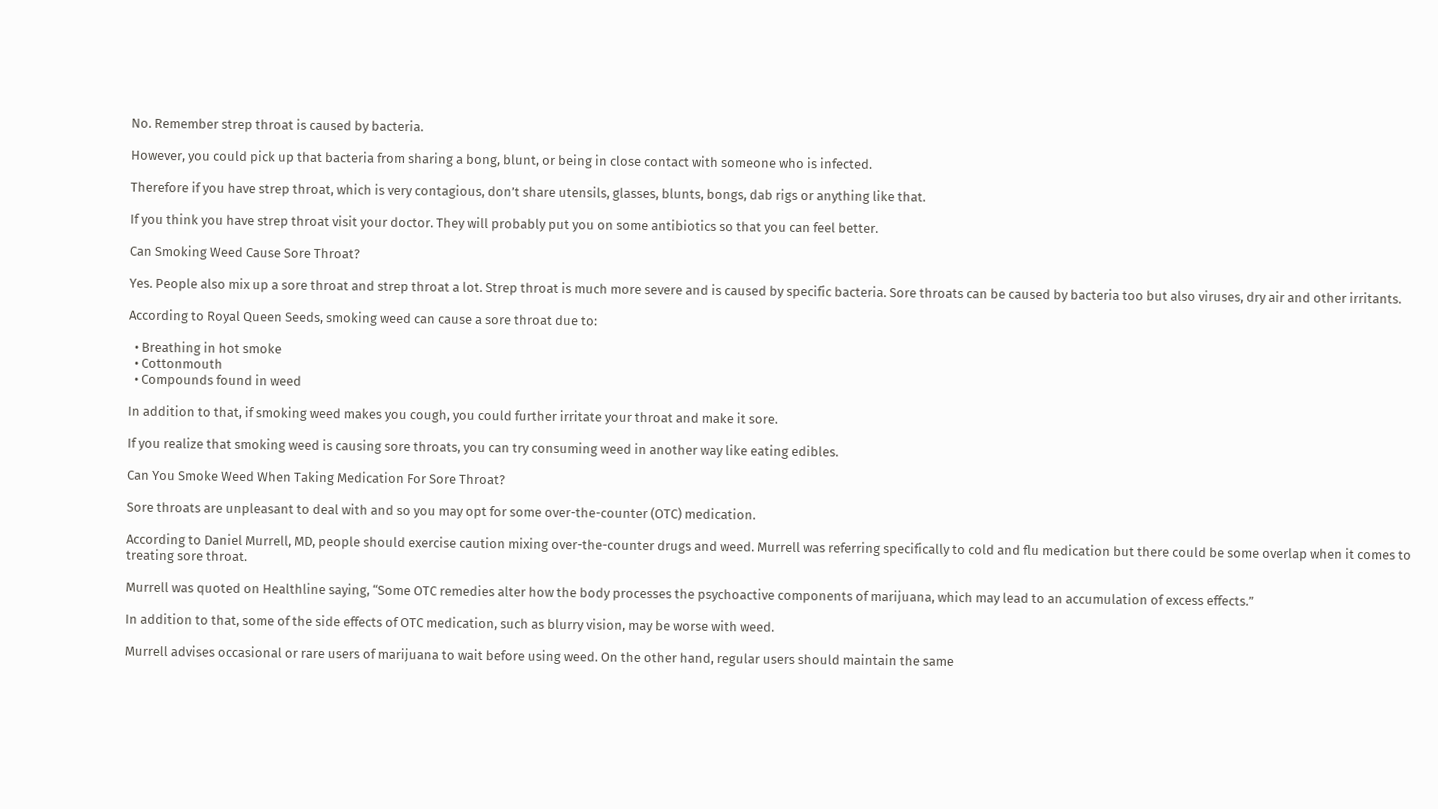No. Remember strep throat is caused by bacteria.

However, you could pick up that bacteria from sharing a bong, blunt, or being in close contact with someone who is infected.

Therefore if you have strep throat, which is very contagious, don’t share utensils, glasses, blunts, bongs, dab rigs or anything like that.

If you think you have strep throat visit your doctor. They will probably put you on some antibiotics so that you can feel better.

Can Smoking Weed Cause Sore Throat?

Yes. People also mix up a sore throat and strep throat a lot. Strep throat is much more severe and is caused by specific bacteria. Sore throats can be caused by bacteria too but also viruses, dry air and other irritants.

According to Royal Queen Seeds, smoking weed can cause a sore throat due to:

  • Breathing in hot smoke
  • Cottonmouth
  • Compounds found in weed

In addition to that, if smoking weed makes you cough, you could further irritate your throat and make it sore.

If you realize that smoking weed is causing sore throats, you can try consuming weed in another way like eating edibles.

Can You Smoke Weed When Taking Medication For Sore Throat?

Sore throats are unpleasant to deal with and so you may opt for some over-the-counter (OTC) medication.

According to Daniel Murrell, MD, people should exercise caution mixing over-the-counter drugs and weed. Murrell was referring specifically to cold and flu medication but there could be some overlap when it comes to treating sore throat.

Murrell was quoted on Healthline saying, “Some OTC remedies alter how the body processes the psychoactive components of marijuana, which may lead to an accumulation of excess effects.”

In addition to that, some of the side effects of OTC medication, such as blurry vision, may be worse with weed.

Murrell advises occasional or rare users of marijuana to wait before using weed. On the other hand, regular users should maintain the same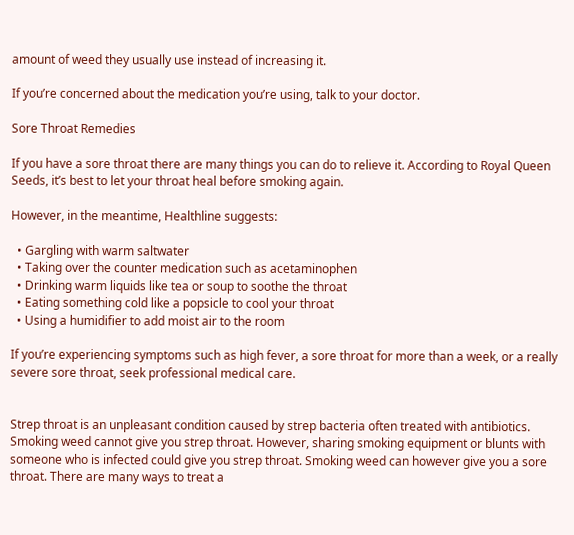amount of weed they usually use instead of increasing it.

If you’re concerned about the medication you’re using, talk to your doctor.

Sore Throat Remedies

If you have a sore throat there are many things you can do to relieve it. According to Royal Queen Seeds, it’s best to let your throat heal before smoking again.

However, in the meantime, Healthline suggests:

  • Gargling with warm saltwater
  • Taking over the counter medication such as acetaminophen
  • Drinking warm liquids like tea or soup to soothe the throat
  • Eating something cold like a popsicle to cool your throat
  • Using a humidifier to add moist air to the room

If you’re experiencing symptoms such as high fever, a sore throat for more than a week, or a really severe sore throat, seek professional medical care.


Strep throat is an unpleasant condition caused by strep bacteria often treated with antibiotics. Smoking weed cannot give you strep throat. However, sharing smoking equipment or blunts with someone who is infected could give you strep throat. Smoking weed can however give you a sore throat. There are many ways to treat a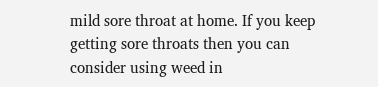mild sore throat at home. If you keep getting sore throats then you can consider using weed in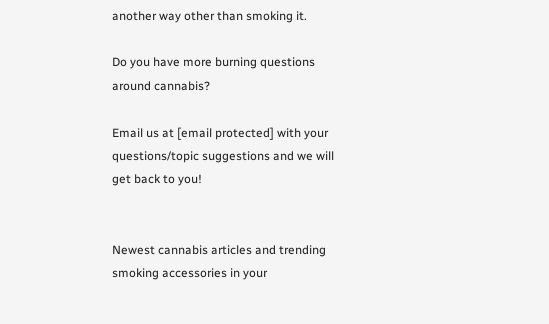another way other than smoking it.

Do you have more burning questions around cannabis?

Email us at [email protected] with your questions/topic suggestions and we will get back to you!


Newest cannabis articles and trending smoking accessories in your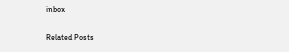inbox

Related Posts